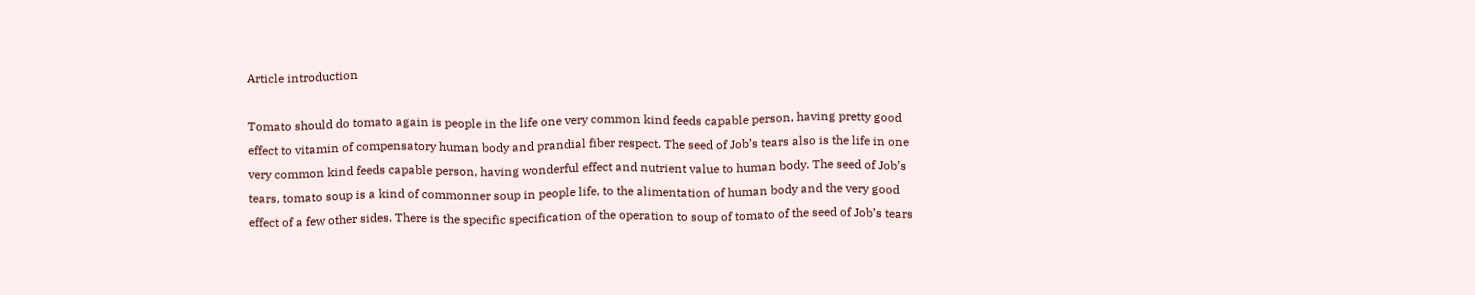Article introduction

Tomato should do tomato again is people in the life one very common kind feeds capable person, having pretty good effect to vitamin of compensatory human body and prandial fiber respect. The seed of Job’s tears also is the life in one very common kind feeds capable person, having wonderful effect and nutrient value to human body. The seed of Job’s tears, tomato soup is a kind of commonner soup in people life, to the alimentation of human body and the very good effect of a few other sides. There is the specific specification of the operation to soup of tomato of the seed of Job’s tears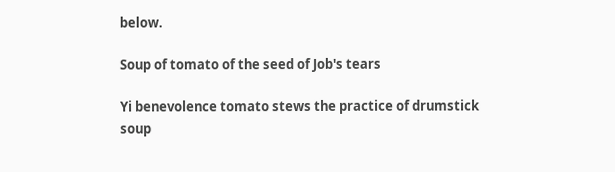below.

Soup of tomato of the seed of Job's tears

Yi benevolence tomato stews the practice of drumstick soup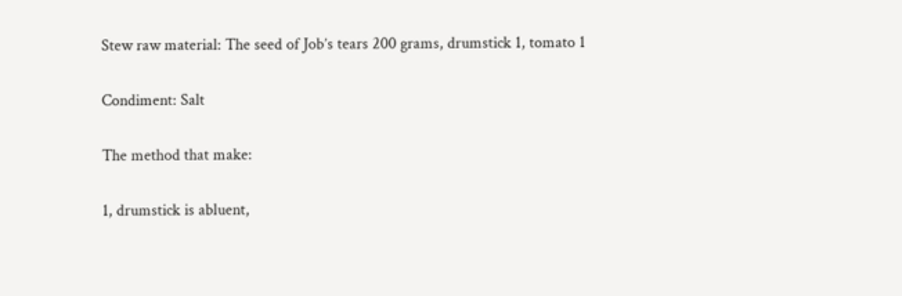Stew raw material: The seed of Job’s tears 200 grams, drumstick 1, tomato 1

Condiment: Salt

The method that make:

1, drumstick is abluent,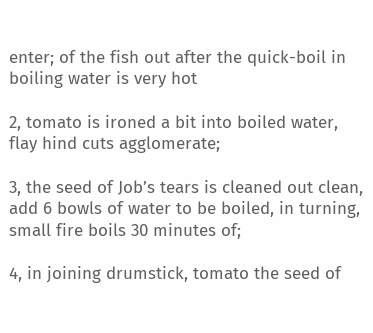enter; of the fish out after the quick-boil in boiling water is very hot

2, tomato is ironed a bit into boiled water, flay hind cuts agglomerate;

3, the seed of Job’s tears is cleaned out clean, add 6 bowls of water to be boiled, in turning, small fire boils 30 minutes of;

4, in joining drumstick, tomato the seed of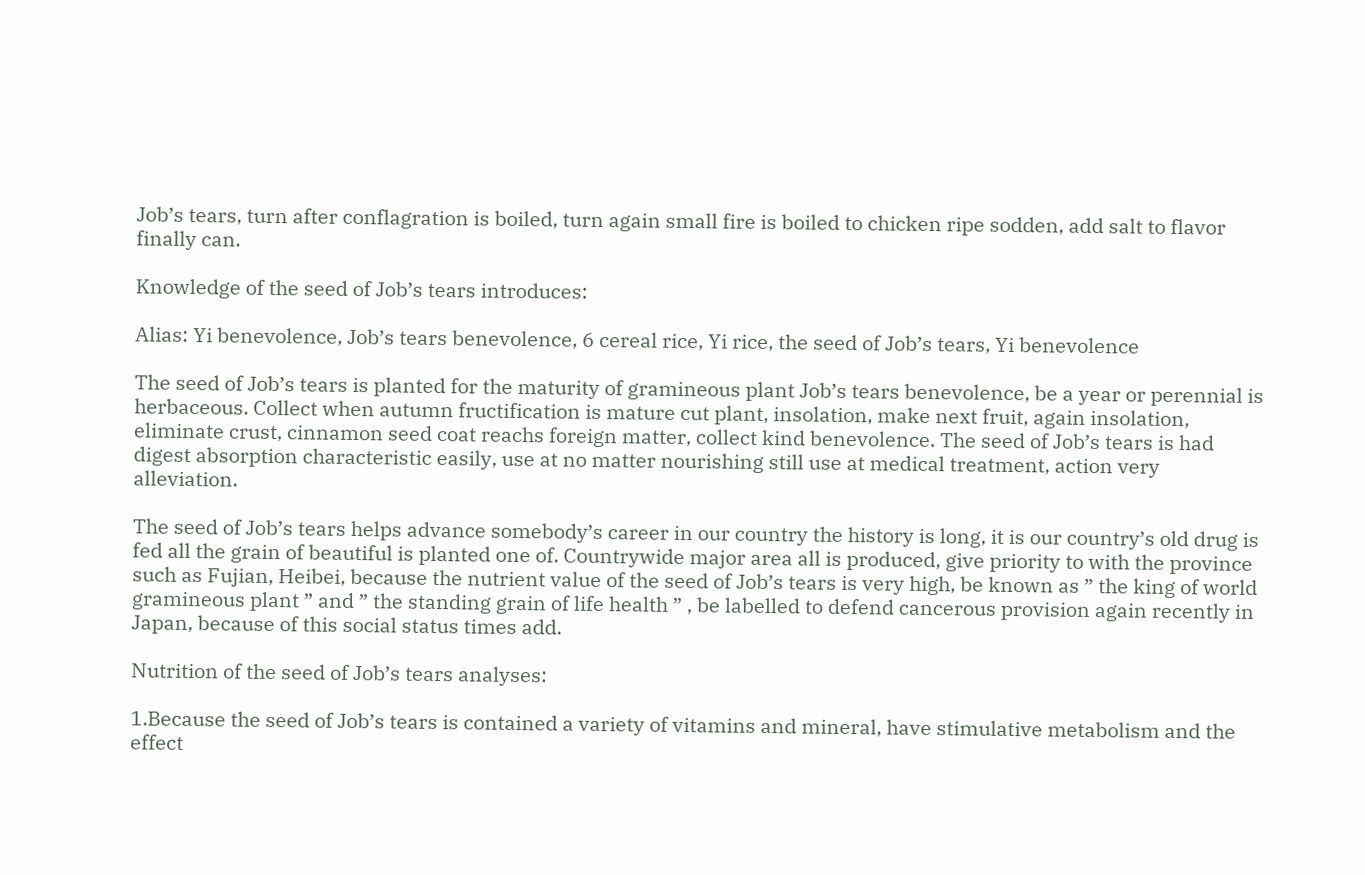Job’s tears, turn after conflagration is boiled, turn again small fire is boiled to chicken ripe sodden, add salt to flavor finally can.

Knowledge of the seed of Job’s tears introduces:

Alias: Yi benevolence, Job’s tears benevolence, 6 cereal rice, Yi rice, the seed of Job’s tears, Yi benevolence

The seed of Job’s tears is planted for the maturity of gramineous plant Job’s tears benevolence, be a year or perennial is herbaceous. Collect when autumn fructification is mature cut plant, insolation, make next fruit, again insolation, eliminate crust, cinnamon seed coat reachs foreign matter, collect kind benevolence. The seed of Job’s tears is had digest absorption characteristic easily, use at no matter nourishing still use at medical treatment, action very alleviation.

The seed of Job’s tears helps advance somebody’s career in our country the history is long, it is our country’s old drug is fed all the grain of beautiful is planted one of. Countrywide major area all is produced, give priority to with the province such as Fujian, Heibei, because the nutrient value of the seed of Job’s tears is very high, be known as ” the king of world gramineous plant ” and ” the standing grain of life health ” , be labelled to defend cancerous provision again recently in Japan, because of this social status times add.

Nutrition of the seed of Job’s tears analyses:

1.Because the seed of Job’s tears is contained a variety of vitamins and mineral, have stimulative metabolism and the effect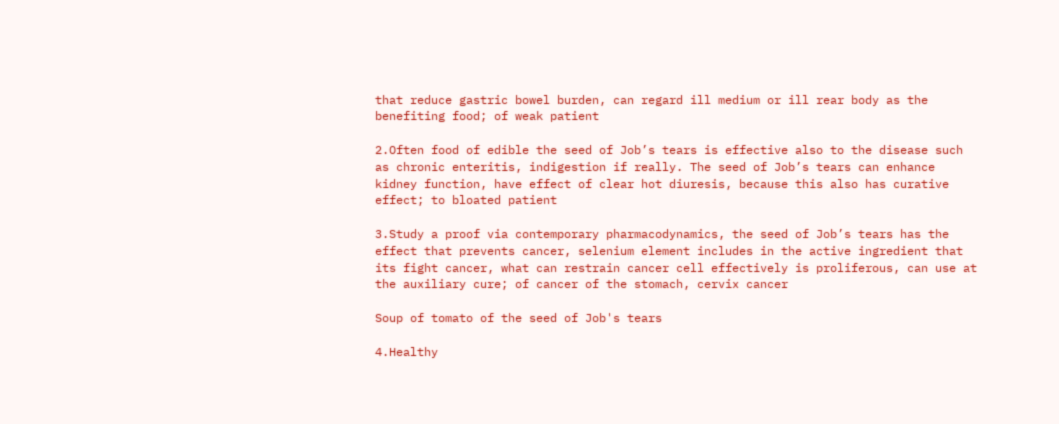that reduce gastric bowel burden, can regard ill medium or ill rear body as the benefiting food; of weak patient

2.Often food of edible the seed of Job’s tears is effective also to the disease such as chronic enteritis, indigestion if really. The seed of Job’s tears can enhance kidney function, have effect of clear hot diuresis, because this also has curative effect; to bloated patient

3.Study a proof via contemporary pharmacodynamics, the seed of Job’s tears has the effect that prevents cancer, selenium element includes in the active ingredient that its fight cancer, what can restrain cancer cell effectively is proliferous, can use at the auxiliary cure; of cancer of the stomach, cervix cancer

Soup of tomato of the seed of Job's tears

4.Healthy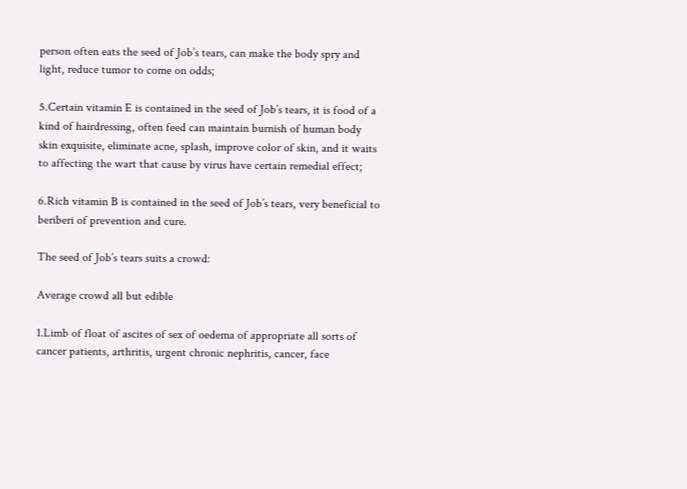person often eats the seed of Job’s tears, can make the body spry and light, reduce tumor to come on odds;

5.Certain vitamin E is contained in the seed of Job’s tears, it is food of a kind of hairdressing, often feed can maintain burnish of human body skin exquisite, eliminate acne, splash, improve color of skin, and it waits to affecting the wart that cause by virus have certain remedial effect;

6.Rich vitamin B is contained in the seed of Job’s tears, very beneficial to beriberi of prevention and cure.

The seed of Job’s tears suits a crowd:

Average crowd all but edible

1.Limb of float of ascites of sex of oedema of appropriate all sorts of cancer patients, arthritis, urgent chronic nephritis, cancer, face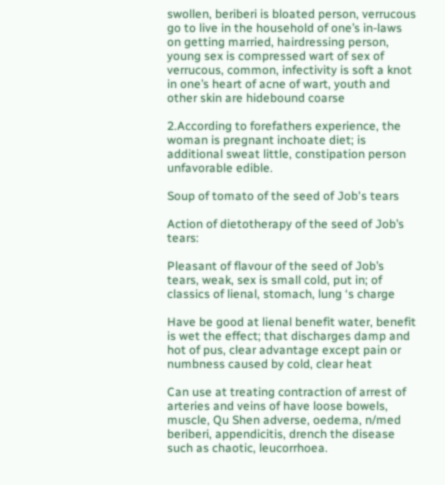swollen, beriberi is bloated person, verrucous go to live in the household of one’s in-laws on getting married, hairdressing person, young sex is compressed wart of sex of verrucous, common, infectivity is soft a knot in one’s heart of acne of wart, youth and other skin are hidebound coarse

2.According to forefathers experience, the woman is pregnant inchoate diet; is additional sweat little, constipation person unfavorable edible.

Soup of tomato of the seed of Job's tears

Action of dietotherapy of the seed of Job’s tears:

Pleasant of flavour of the seed of Job’s tears, weak, sex is small cold, put in; of classics of lienal, stomach, lung ‘s charge

Have be good at lienal benefit water, benefit is wet the effect; that discharges damp and hot of pus, clear advantage except pain or numbness caused by cold, clear heat

Can use at treating contraction of arrest of arteries and veins of have loose bowels, muscle, Qu Shen adverse, oedema, n/med beriberi, appendicitis, drench the disease such as chaotic, leucorrhoea.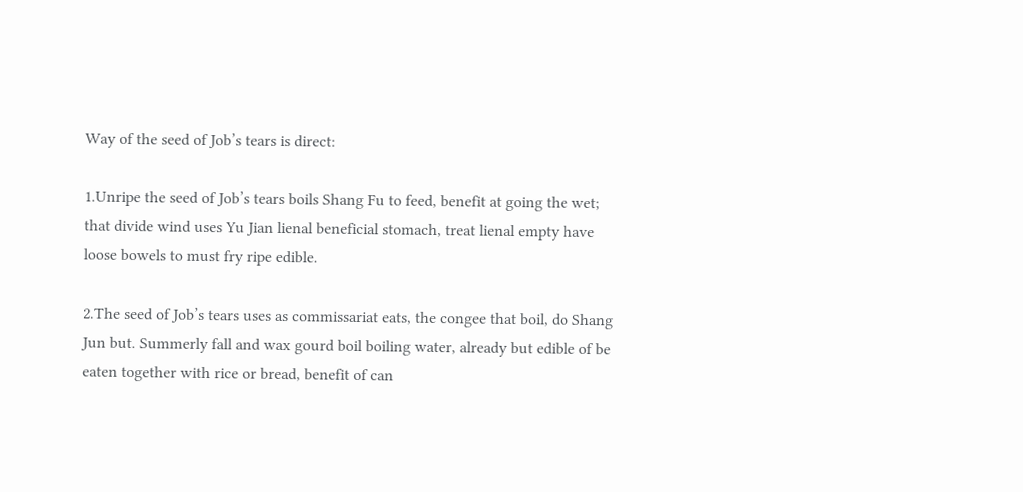Way of the seed of Job’s tears is direct:

1.Unripe the seed of Job’s tears boils Shang Fu to feed, benefit at going the wet; that divide wind uses Yu Jian lienal beneficial stomach, treat lienal empty have loose bowels to must fry ripe edible.

2.The seed of Job’s tears uses as commissariat eats, the congee that boil, do Shang Jun but. Summerly fall and wax gourd boil boiling water, already but edible of be eaten together with rice or bread, benefit of can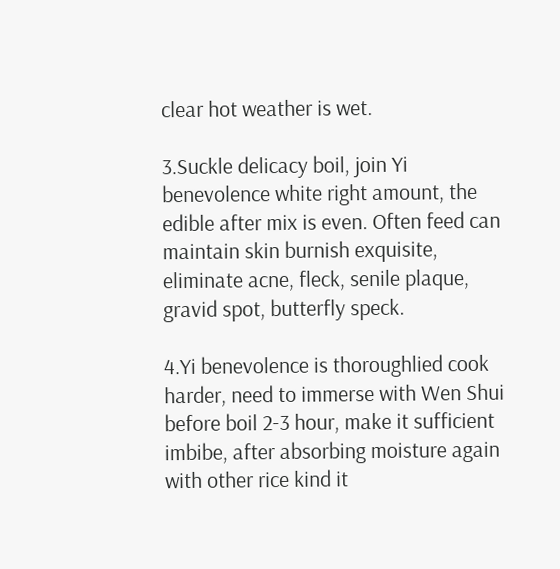clear hot weather is wet.

3.Suckle delicacy boil, join Yi benevolence white right amount, the edible after mix is even. Often feed can maintain skin burnish exquisite, eliminate acne, fleck, senile plaque, gravid spot, butterfly speck.

4.Yi benevolence is thoroughlied cook harder, need to immerse with Wen Shui before boil 2-3 hour, make it sufficient imbibe, after absorbing moisture again with other rice kind it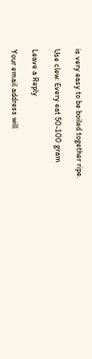is very easy to be boiled together ripe.

Use clew: Every eat 50-100 gram

Leave a Reply

Your email address will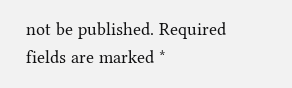not be published. Required fields are marked *